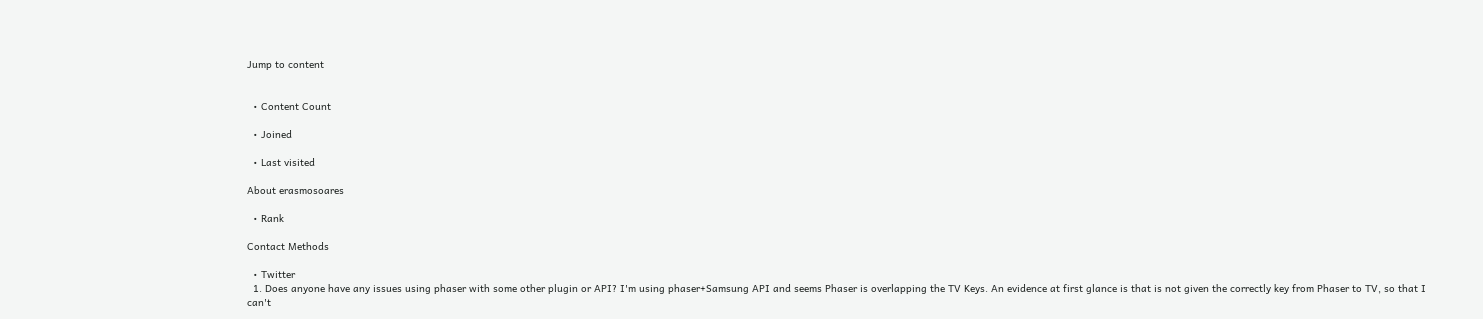Jump to content


  • Content Count

  • Joined

  • Last visited

About erasmosoares

  • Rank

Contact Methods

  • Twitter
  1. Does anyone have any issues using phaser with some other plugin or API? I'm using phaser+Samsung API and seems Phaser is overlapping the TV Keys. An evidence at first glance is that is not given the correctly key from Phaser to TV, so that I can't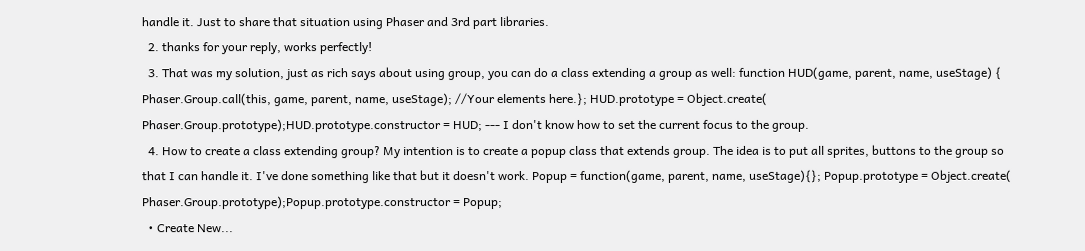handle it. Just to share that situation using Phaser and 3rd part libraries.
  2. thanks for your reply, works perfectly!
  3. That was my solution, just as rich says about using group, you can do a class extending a group as well: function HUD(game, parent, name, useStage) { Phaser.Group.call(this, game, parent, name, useStage); //Your elements here.}; HUD.prototype = Object.create( Phaser.Group.prototype);HUD.prototype.constructor = HUD; --- I don't know how to set the current focus to the group.
  4. How to create a class extending group? My intention is to create a popup class that extends group. The idea is to put all sprites, buttons to the group so that I can handle it. I've done something like that but it doesn't work. Popup = function(game, parent, name, useStage){}; Popup.prototype = Object.create( Phaser.Group.prototype);Popup.prototype.constructor = Popup;
  • Create New...